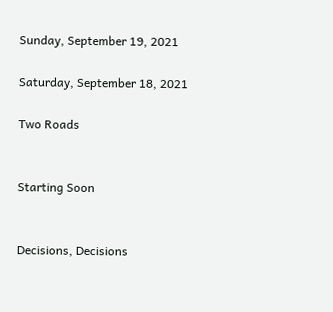Sunday, September 19, 2021

Saturday, September 18, 2021

Two Roads


Starting Soon


Decisions, Decisions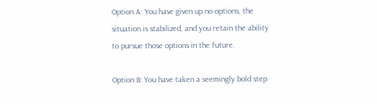Option A: You have given up no options, the situation is stabilized, and you retain the ability to pursue those options in the future.

Option B: You have taken a seemingly bold step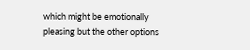which might be emotionally pleasing but the other options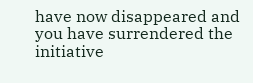have now disappeared and you have surrendered the initiative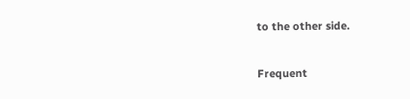to the other side.

Frequent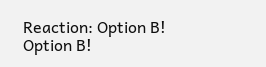Reaction: Option B! Option B!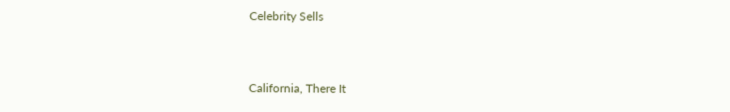Celebrity Sells


California, There It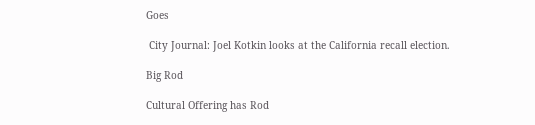Goes

 City Journal: Joel Kotkin looks at the California recall election.

Big Rod

Cultural Offering has Rod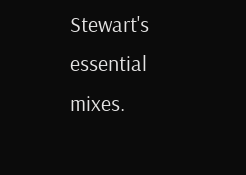Stewart's essential mixes.